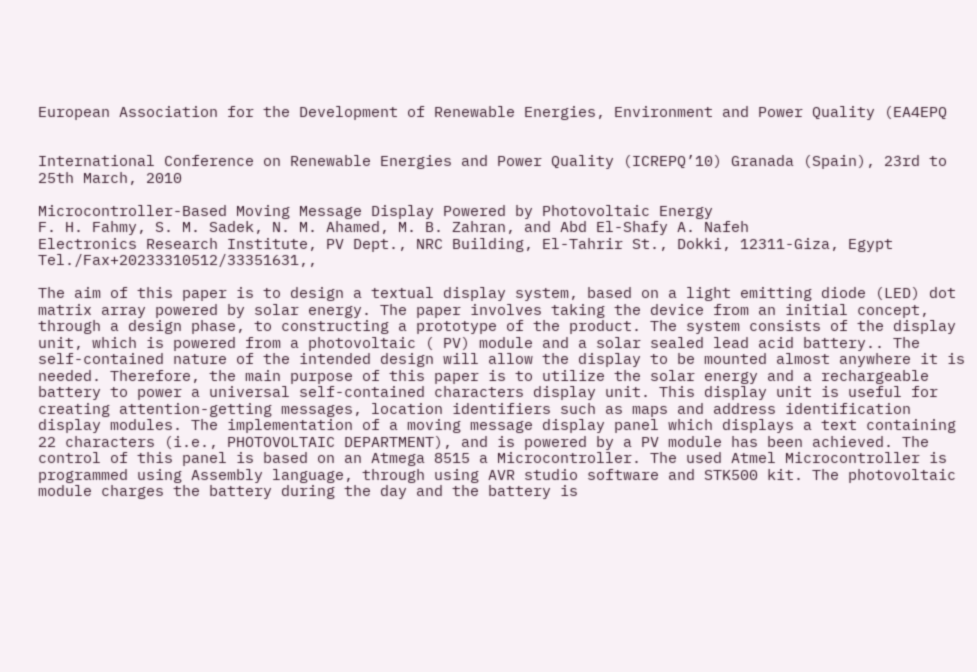European Association for the Development of Renewable Energies, Environment and Power Quality (EA4EPQ


International Conference on Renewable Energies and Power Quality (ICREPQ’10) Granada (Spain), 23rd to 25th March, 2010

Microcontroller-Based Moving Message Display Powered by Photovoltaic Energy
F. H. Fahmy, S. M. Sadek, N. M. Ahamed, M. B. Zahran, and Abd El-Shafy A. Nafeh
Electronics Research Institute, PV Dept., NRC Building, El-Tahrir St., Dokki, 12311-Giza, Egypt Tel./Fax+20233310512/33351631,,

The aim of this paper is to design a textual display system, based on a light emitting diode (LED) dot matrix array powered by solar energy. The paper involves taking the device from an initial concept, through a design phase, to constructing a prototype of the product. The system consists of the display unit, which is powered from a photovoltaic ( PV) module and a solar sealed lead acid battery.. The self-contained nature of the intended design will allow the display to be mounted almost anywhere it is needed. Therefore, the main purpose of this paper is to utilize the solar energy and a rechargeable battery to power a universal self-contained characters display unit. This display unit is useful for creating attention-getting messages, location identifiers such as maps and address identification display modules. The implementation of a moving message display panel which displays a text containing 22 characters (i.e., PHOTOVOLTAIC DEPARTMENT), and is powered by a PV module has been achieved. The control of this panel is based on an Atmega 8515 a Microcontroller. The used Atmel Microcontroller is programmed using Assembly language, through using AVR studio software and STK500 kit. The photovoltaic module charges the battery during the day and the battery is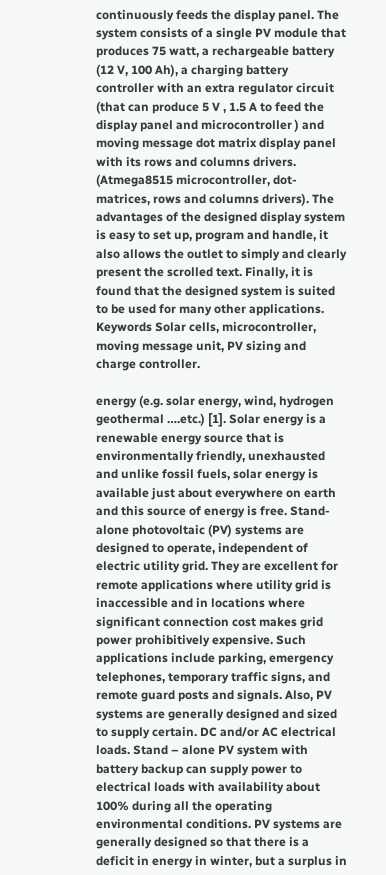continuously feeds the display panel. The system consists of a single PV module that produces 75 watt, a rechargeable battery (12 V, 100 Ah), a charging battery controller with an extra regulator circuit (that can produce 5 V , 1.5 A to feed the display panel and microcontroller ) and moving message dot matrix display panel with its rows and columns drivers. (Atmega8515 microcontroller, dot-matrices, rows and columns drivers). The advantages of the designed display system is easy to set up, program and handle, it also allows the outlet to simply and clearly present the scrolled text. Finally, it is found that the designed system is suited to be used for many other applications. Keywords Solar cells, microcontroller, moving message unit, PV sizing and charge controller.

energy (e.g. solar energy, wind, hydrogen geothermal ….etc.) [1]. Solar energy is a renewable energy source that is environmentally friendly, unexhausted and unlike fossil fuels, solar energy is available just about everywhere on earth and this source of energy is free. Stand-alone photovoltaic (PV) systems are designed to operate, independent of electric utility grid. They are excellent for remote applications where utility grid is inaccessible and in locations where significant connection cost makes grid power prohibitively expensive. Such applications include parking, emergency telephones, temporary traffic signs, and remote guard posts and signals. Also, PV systems are generally designed and sized to supply certain. DC and/or AC electrical loads. Stand – alone PV system with battery backup can supply power to electrical loads with availability about 100% during all the operating environmental conditions. PV systems are generally designed so that there is a deficit in energy in winter, but a surplus in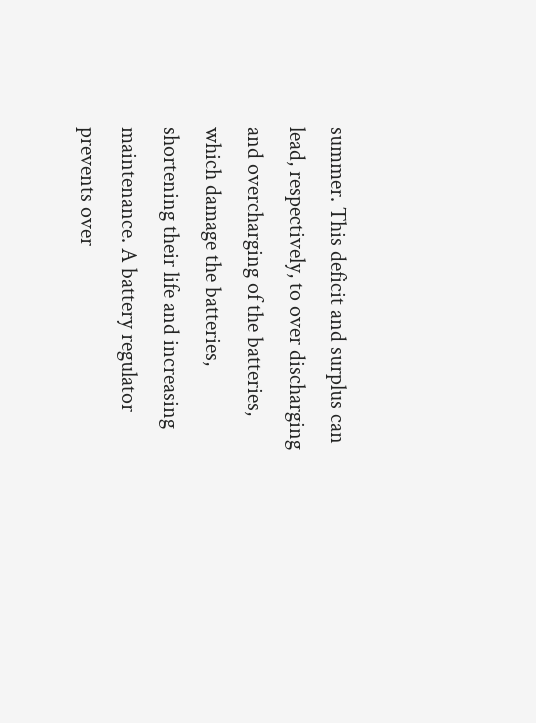summer. This deficit and surplus can lead, respectively, to over discharging and overcharging of the batteries, which damage the batteries, shortening their life and increasing maintenance. A battery regulator prevents over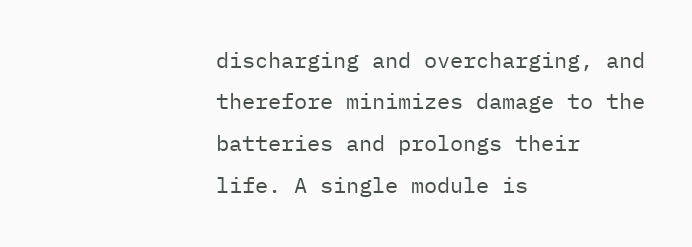discharging and overcharging, and therefore minimizes damage to the batteries and prolongs their life. A single module is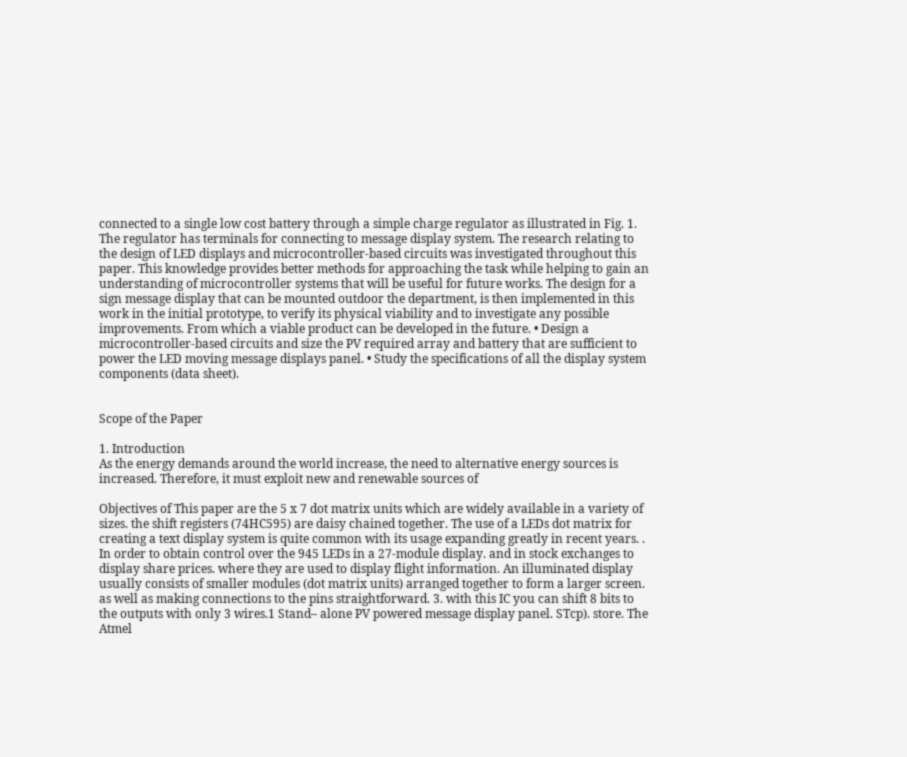connected to a single low cost battery through a simple charge regulator as illustrated in Fig. 1. The regulator has terminals for connecting to message display system. The research relating to the design of LED displays and microcontroller-based circuits was investigated throughout this paper. This knowledge provides better methods for approaching the task while helping to gain an understanding of microcontroller systems that will be useful for future works. The design for a sign message display that can be mounted outdoor the department, is then implemented in this work in the initial prototype, to verify its physical viability and to investigate any possible improvements. From which a viable product can be developed in the future. • Design a microcontroller-based circuits and size the PV required array and battery that are sufficient to power the LED moving message displays panel. • Study the specifications of all the display system components (data sheet).


Scope of the Paper

1. Introduction
As the energy demands around the world increase, the need to alternative energy sources is increased. Therefore, it must exploit new and renewable sources of

Objectives of This paper are the 5 x 7 dot matrix units which are widely available in a variety of sizes. the shift registers (74HC595) are daisy chained together. The use of a LEDs dot matrix for creating a text display system is quite common with its usage expanding greatly in recent years. . In order to obtain control over the 945 LEDs in a 27-module display. and in stock exchanges to display share prices. where they are used to display flight information. An illuminated display usually consists of smaller modules (dot matrix units) arranged together to form a larger screen. as well as making connections to the pins straightforward. 3. with this IC you can shift 8 bits to the outputs with only 3 wires.1 Stand– alone PV powered message display panel. STcp). store. The Atmel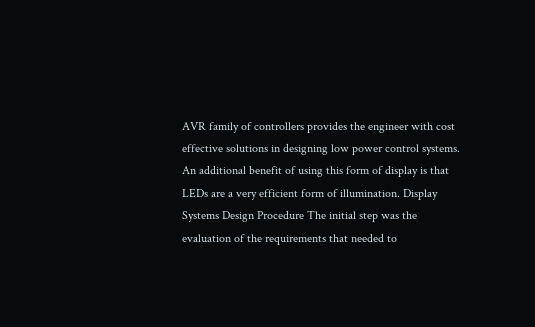AVR family of controllers provides the engineer with cost effective solutions in designing low power control systems. An additional benefit of using this form of display is that LEDs are a very efficient form of illumination. Display Systems Design Procedure The initial step was the evaluation of the requirements that needed to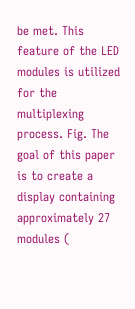be met. This feature of the LED modules is utilized for the multiplexing process. Fig. The goal of this paper is to create a display containing approximately 27 modules (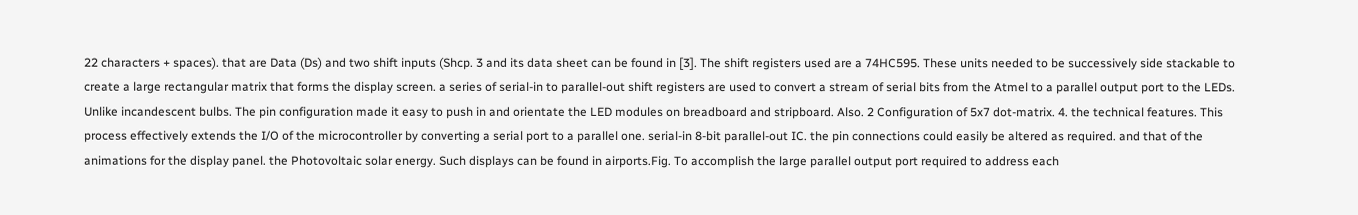22 characters + spaces). that are Data (Ds) and two shift inputs (Shcp. 3 and its data sheet can be found in [3]. The shift registers used are a 74HC595. These units needed to be successively side stackable to create a large rectangular matrix that forms the display screen. a series of serial-in to parallel-out shift registers are used to convert a stream of serial bits from the Atmel to a parallel output port to the LEDs. Unlike incandescent bulbs. The pin configuration made it easy to push in and orientate the LED modules on breadboard and stripboard. Also. 2 Configuration of 5x7 dot-matrix. 4. the technical features. This process effectively extends the I/O of the microcontroller by converting a serial port to a parallel one. serial-in 8-bit parallel-out IC. the pin connections could easily be altered as required. and that of the animations for the display panel. the Photovoltaic solar energy. Such displays can be found in airports.Fig. To accomplish the large parallel output port required to address each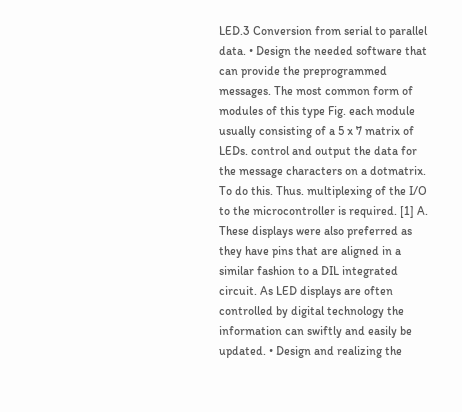LED.3 Conversion from serial to parallel data. • Design the needed software that can provide the preprogrammed messages. The most common form of modules of this type Fig. each module usually consisting of a 5 x 7 matrix of LEDs. control and output the data for the message characters on a dotmatrix. To do this. Thus. multiplexing of the I/O to the microcontroller is required. [1] A. These displays were also preferred as they have pins that are aligned in a similar fashion to a DIL integrated circuit. As LED displays are often controlled by digital technology the information can swiftly and easily be updated. • Design and realizing the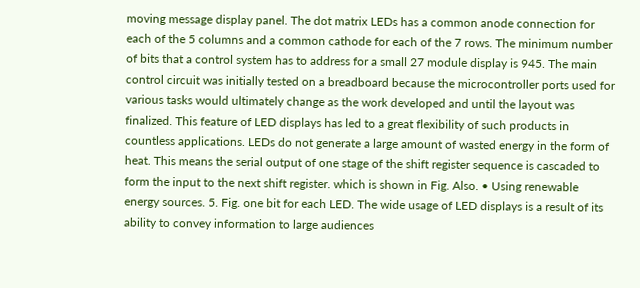moving message display panel. The dot matrix LEDs has a common anode connection for each of the 5 columns and a common cathode for each of the 7 rows. The minimum number of bits that a control system has to address for a small 27 module display is 945. The main control circuit was initially tested on a breadboard because the microcontroller ports used for various tasks would ultimately change as the work developed and until the layout was finalized. This feature of LED displays has led to a great flexibility of such products in countless applications. LEDs do not generate a large amount of wasted energy in the form of heat. This means the serial output of one stage of the shift register sequence is cascaded to form the input to the next shift register. which is shown in Fig. Also. • Using renewable energy sources. 5. Fig. one bit for each LED. The wide usage of LED displays is a result of its ability to convey information to large audiences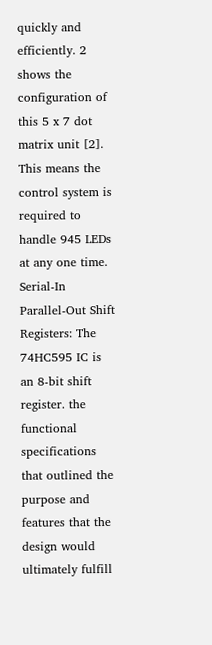quickly and efficiently. 2 shows the configuration of this 5 x 7 dot matrix unit [2]. This means the control system is required to handle 945 LEDs at any one time. Serial-In Parallel-Out Shift Registers: The 74HC595 IC is an 8-bit shift register. the functional specifications that outlined the purpose and features that the design would ultimately fulfill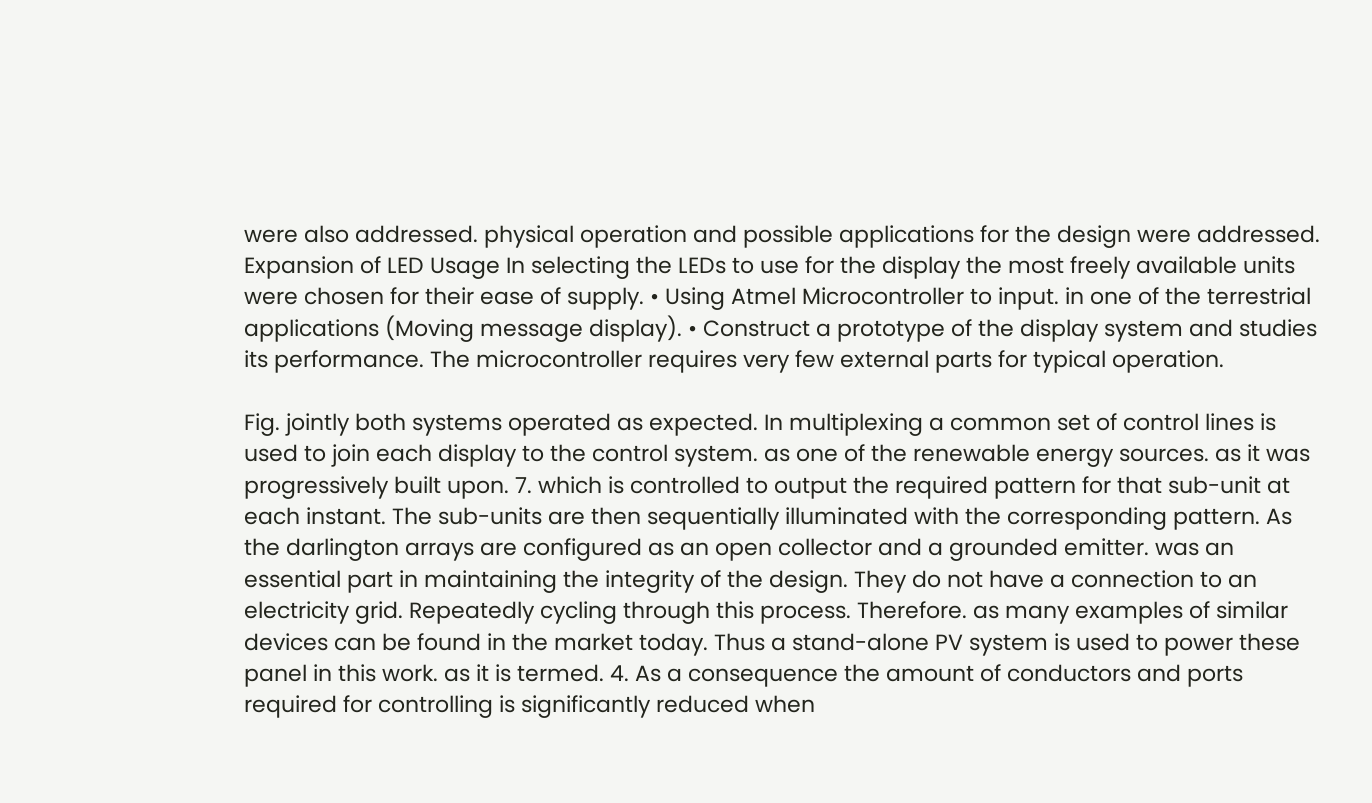were also addressed. physical operation and possible applications for the design were addressed. Expansion of LED Usage In selecting the LEDs to use for the display the most freely available units were chosen for their ease of supply. • Using Atmel Microcontroller to input. in one of the terrestrial applications (Moving message display). • Construct a prototype of the display system and studies its performance. The microcontroller requires very few external parts for typical operation.

Fig. jointly both systems operated as expected. In multiplexing a common set of control lines is used to join each display to the control system. as one of the renewable energy sources. as it was progressively built upon. 7. which is controlled to output the required pattern for that sub-unit at each instant. The sub-units are then sequentially illuminated with the corresponding pattern. As the darlington arrays are configured as an open collector and a grounded emitter. was an essential part in maintaining the integrity of the design. They do not have a connection to an electricity grid. Repeatedly cycling through this process. Therefore. as many examples of similar devices can be found in the market today. Thus a stand-alone PV system is used to power these panel in this work. as it is termed. 4. As a consequence the amount of conductors and ports required for controlling is significantly reduced when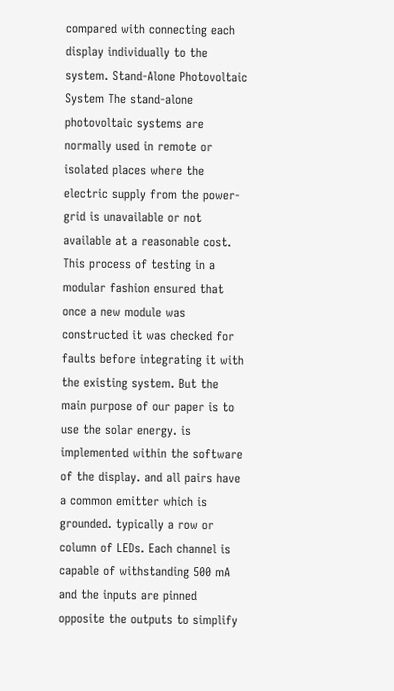compared with connecting each display individually to the system. Stand-Alone Photovoltaic System The stand-alone photovoltaic systems are normally used in remote or isolated places where the electric supply from the power-grid is unavailable or not available at a reasonable cost. This process of testing in a modular fashion ensured that once a new module was constructed it was checked for faults before integrating it with the existing system. But the main purpose of our paper is to use the solar energy. is implemented within the software of the display. and all pairs have a common emitter which is grounded. typically a row or column of LEDs. Each channel is capable of withstanding 500 mA and the inputs are pinned opposite the outputs to simplify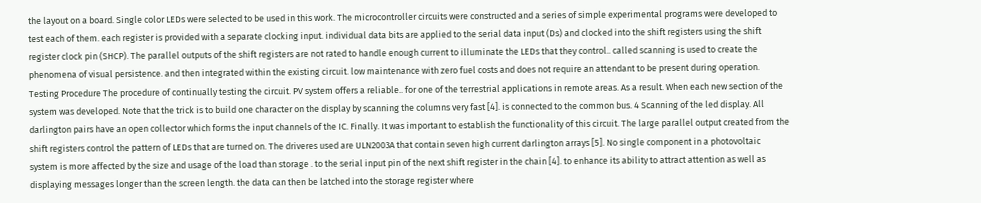the layout on a board. Single color LEDs were selected to be used in this work. The microcontroller circuits were constructed and a series of simple experimental programs were developed to test each of them. each register is provided with a separate clocking input. individual data bits are applied to the serial data input (Ds) and clocked into the shift registers using the shift register clock pin (SHCP). The parallel outputs of the shift registers are not rated to handle enough current to illuminate the LEDs that they control.. called scanning is used to create the phenomena of visual persistence. and then integrated within the existing circuit. low maintenance with zero fuel costs and does not require an attendant to be present during operation. Testing Procedure The procedure of continually testing the circuit. PV system offers a reliable.. for one of the terrestrial applications in remote areas. As a result. When each new section of the system was developed. Note that the trick is to build one character on the display by scanning the columns very fast [4]. is connected to the common bus. 4 Scanning of the led display. All darlington pairs have an open collector which forms the input channels of the IC. Finally. It was important to establish the functionality of this circuit. The large parallel output created from the shift registers control the pattern of LEDs that are turned on. The driveres used are ULN2003A that contain seven high current darlington arrays [5]. No single component in a photovoltaic system is more affected by the size and usage of the load than storage . to the serial input pin of the next shift register in the chain [4]. to enhance its ability to attract attention as well as displaying messages longer than the screen length. the data can then be latched into the storage register where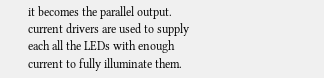it becomes the parallel output. current drivers are used to supply each all the LEDs with enough current to fully illuminate them.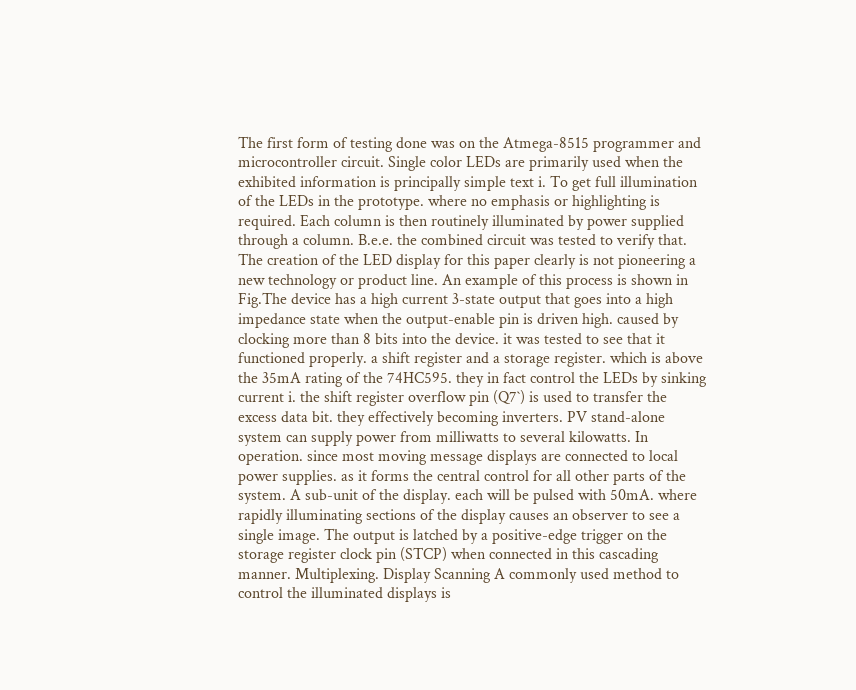The first form of testing done was on the Atmega-8515 programmer and microcontroller circuit. Single color LEDs are primarily used when the exhibited information is principally simple text i. To get full illumination of the LEDs in the prototype. where no emphasis or highlighting is required. Each column is then routinely illuminated by power supplied through a column. B.e.e. the combined circuit was tested to verify that. The creation of the LED display for this paper clearly is not pioneering a new technology or product line. An example of this process is shown in Fig.The device has a high current 3-state output that goes into a high impedance state when the output-enable pin is driven high. caused by clocking more than 8 bits into the device. it was tested to see that it functioned properly. a shift register and a storage register. which is above the 35mA rating of the 74HC595. they in fact control the LEDs by sinking current i. the shift register overflow pin (Q7`) is used to transfer the excess data bit. they effectively becoming inverters. PV stand-alone system can supply power from milliwatts to several kilowatts. In operation. since most moving message displays are connected to local power supplies. as it forms the central control for all other parts of the system. A sub-unit of the display. each will be pulsed with 50mA. where rapidly illuminating sections of the display causes an observer to see a single image. The output is latched by a positive-edge trigger on the storage register clock pin (STCP) when connected in this cascading manner. Multiplexing. Display Scanning A commonly used method to control the illuminated displays is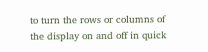to turn the rows or columns of the display on and off in quick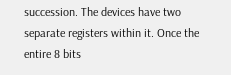succession. The devices have two separate registers within it. Once the entire 8 bits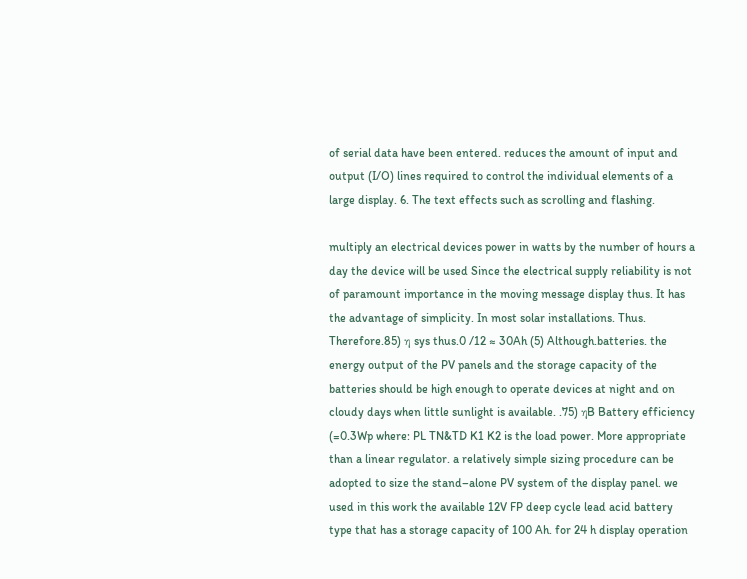of serial data have been entered. reduces the amount of input and output (I/O) lines required to control the individual elements of a large display. 6. The text effects such as scrolling and flashing.

multiply an electrical devices power in watts by the number of hours a day the device will be used Since the electrical supply reliability is not of paramount importance in the moving message display thus. It has the advantage of simplicity. In most solar installations. Thus. Therefore.85) η sys thus.0 /12 ≈ 30Ah (5) Although.batteries. the energy output of the PV panels and the storage capacity of the batteries should be high enough to operate devices at night and on cloudy days when little sunlight is available. .75) ηB Battery efficiency (=0.3Wp where: PL TN&TD K1 K2 is the load power. More appropriate than a linear regulator. a relatively simple sizing procedure can be adopted to size the stand–alone PV system of the display panel. we used in this work the available 12V FP deep cycle lead acid battery type that has a storage capacity of 100 Ah. for 24 h display operation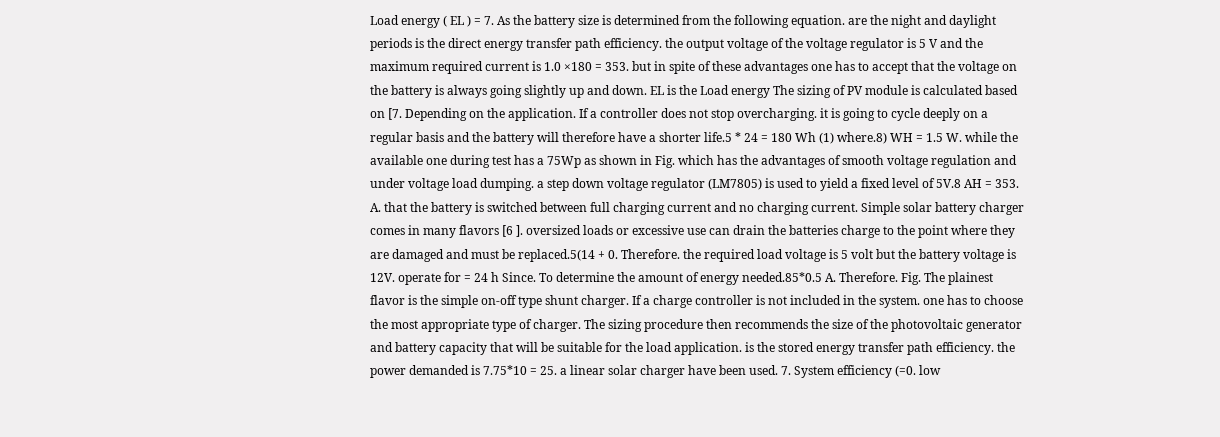Load energy ( EL ) = 7. As the battery size is determined from the following equation. are the night and daylight periods is the direct energy transfer path efficiency. the output voltage of the voltage regulator is 5 V and the maximum required current is 1.0 ×180 = 353. but in spite of these advantages one has to accept that the voltage on the battery is always going slightly up and down. EL is the Load energy The sizing of PV module is calculated based on [7. Depending on the application. If a controller does not stop overcharging. it is going to cycle deeply on a regular basis and the battery will therefore have a shorter life.5 * 24 = 180 Wh (1) where.8) WH = 1.5 W. while the available one during test has a 75Wp as shown in Fig. which has the advantages of smooth voltage regulation and under voltage load dumping. a step down voltage regulator (LM7805) is used to yield a fixed level of 5V.8 AH = 353. A. that the battery is switched between full charging current and no charging current. Simple solar battery charger comes in many flavors [6 ]. oversized loads or excessive use can drain the batteries charge to the point where they are damaged and must be replaced.5(14 + 0. Therefore. the required load voltage is 5 volt but the battery voltage is 12V. operate for = 24 h Since. To determine the amount of energy needed.85*0.5 A. Therefore. Fig. The plainest flavor is the simple on-off type shunt charger. If a charge controller is not included in the system. one has to choose the most appropriate type of charger. The sizing procedure then recommends the size of the photovoltaic generator and battery capacity that will be suitable for the load application. is the stored energy transfer path efficiency. the power demanded is 7.75*10 = 25. a linear solar charger have been used. 7. System efficiency (=0. low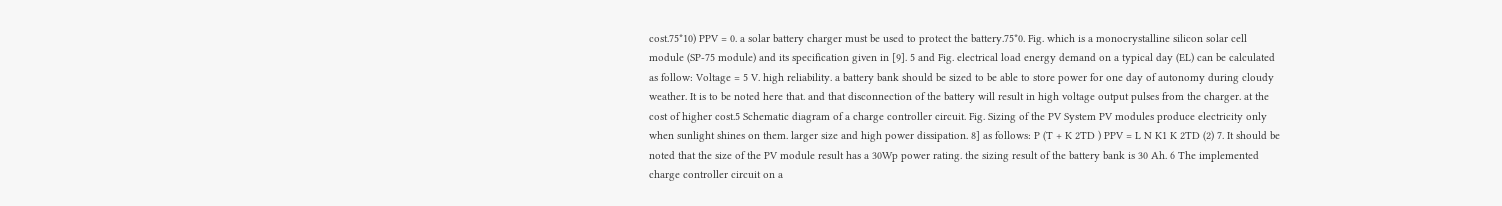cost.75*10) PPV = 0. a solar battery charger must be used to protect the battery.75*0. Fig. which is a monocrystalline silicon solar cell module (SP-75 module) and its specification given in [9]. 5 and Fig. electrical load energy demand on a typical day (EL) can be calculated as follow: Voltage = 5 V. high reliability. a battery bank should be sized to be able to store power for one day of autonomy during cloudy weather. It is to be noted here that. and that disconnection of the battery will result in high voltage output pulses from the charger. at the cost of higher cost.5 Schematic diagram of a charge controller circuit. Fig. Sizing of the PV System PV modules produce electricity only when sunlight shines on them. larger size and high power dissipation. 8] as follows: P (T + K 2TD ) PPV = L N K1 K 2TD (2) 7. It should be noted that the size of the PV module result has a 30Wp power rating. the sizing result of the battery bank is 30 Ah. 6 The implemented charge controller circuit on a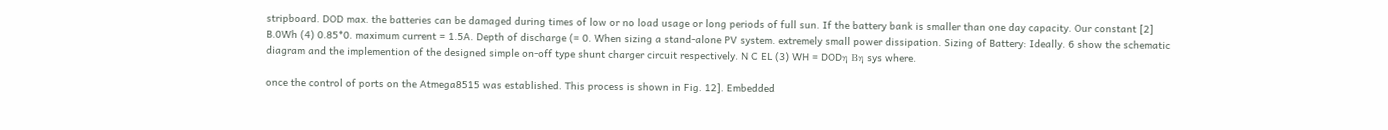stripboard. DOD max. the batteries can be damaged during times of low or no load usage or long periods of full sun. If the battery bank is smaller than one day capacity. Our constant [2] B.0Wh (4) 0.85*0. maximum current = 1.5A. Depth of discharge (= 0. When sizing a stand-alone PV system. extremely small power dissipation. Sizing of Battery: Ideally. 6 show the schematic diagram and the implemention of the designed simple on-off type shunt charger circuit respectively. N C EL (3) WH = DODη Bη sys where.

once the control of ports on the Atmega8515 was established. This process is shown in Fig. 12]. Embedded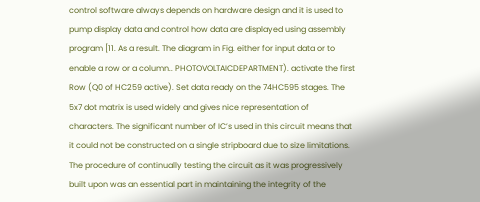control software always depends on hardware design and it is used to pump display data and control how data are displayed using assembly program [11. As a result. The diagram in Fig. either for input data or to enable a row or a column.. PHOTOVOLTAICDEPARTMENT). activate the first Row (Q0 of HC259 active). Set data ready on the 74HC595 stages. The 5x7 dot matrix is used widely and gives nice representation of characters. The significant number of IC’s used in this circuit means that it could not be constructed on a single stripboard due to size limitations. The procedure of continually testing the circuit as it was progressively built upon was an essential part in maintaining the integrity of the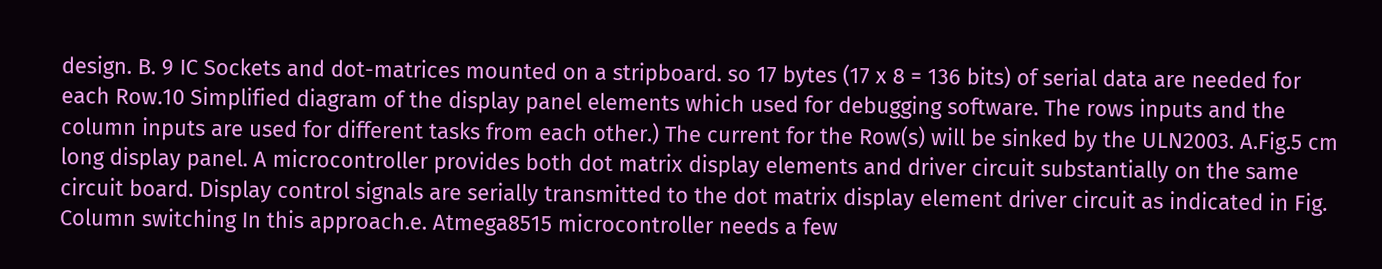design. B. 9 IC Sockets and dot-matrices mounted on a stripboard. so 17 bytes (17 x 8 = 136 bits) of serial data are needed for each Row.10 Simplified diagram of the display panel elements which used for debugging software. The rows inputs and the column inputs are used for different tasks from each other.) The current for the Row(s) will be sinked by the ULN2003. A.Fig.5 cm long display panel. A microcontroller provides both dot matrix display elements and driver circuit substantially on the same circuit board. Display control signals are serially transmitted to the dot matrix display element driver circuit as indicated in Fig. Column switching In this approach.e. Atmega8515 microcontroller needs a few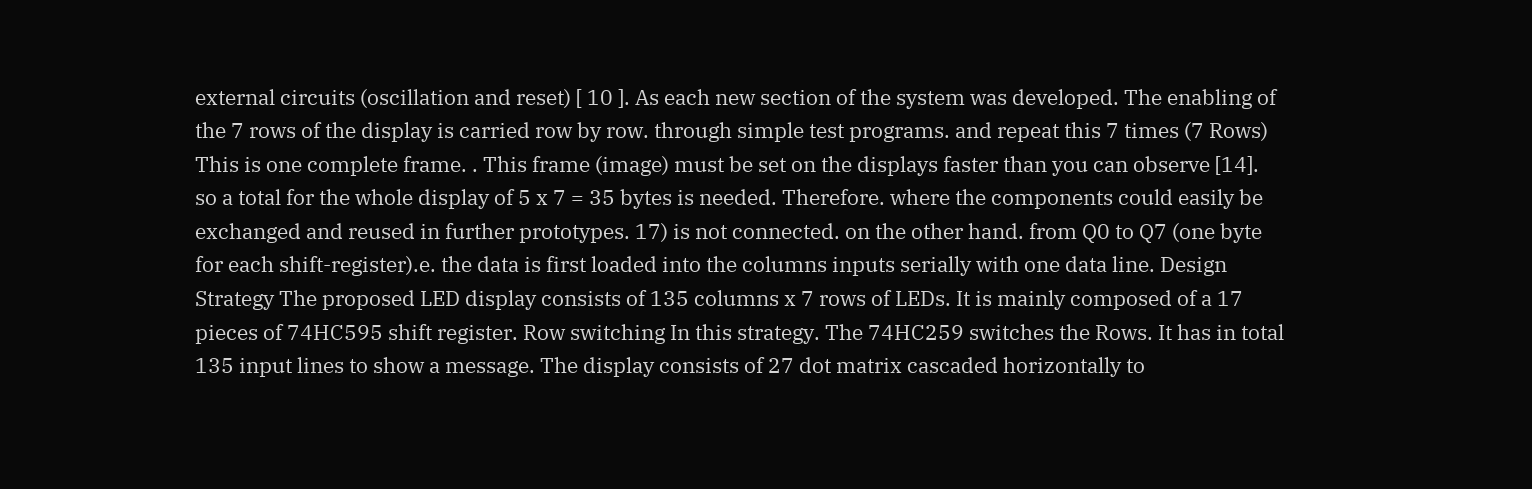external circuits (oscillation and reset) [ 10 ]. As each new section of the system was developed. The enabling of the 7 rows of the display is carried row by row. through simple test programs. and repeat this 7 times (7 Rows) This is one complete frame. . This frame (image) must be set on the displays faster than you can observe [14]. so a total for the whole display of 5 x 7 = 35 bytes is needed. Therefore. where the components could easily be exchanged and reused in further prototypes. 17) is not connected. on the other hand. from Q0 to Q7 (one byte for each shift-register).e. the data is first loaded into the columns inputs serially with one data line. Design Strategy The proposed LED display consists of 135 columns x 7 rows of LEDs. It is mainly composed of a 17 pieces of 74HC595 shift register. Row switching In this strategy. The 74HC259 switches the Rows. It has in total 135 input lines to show a message. The display consists of 27 dot matrix cascaded horizontally to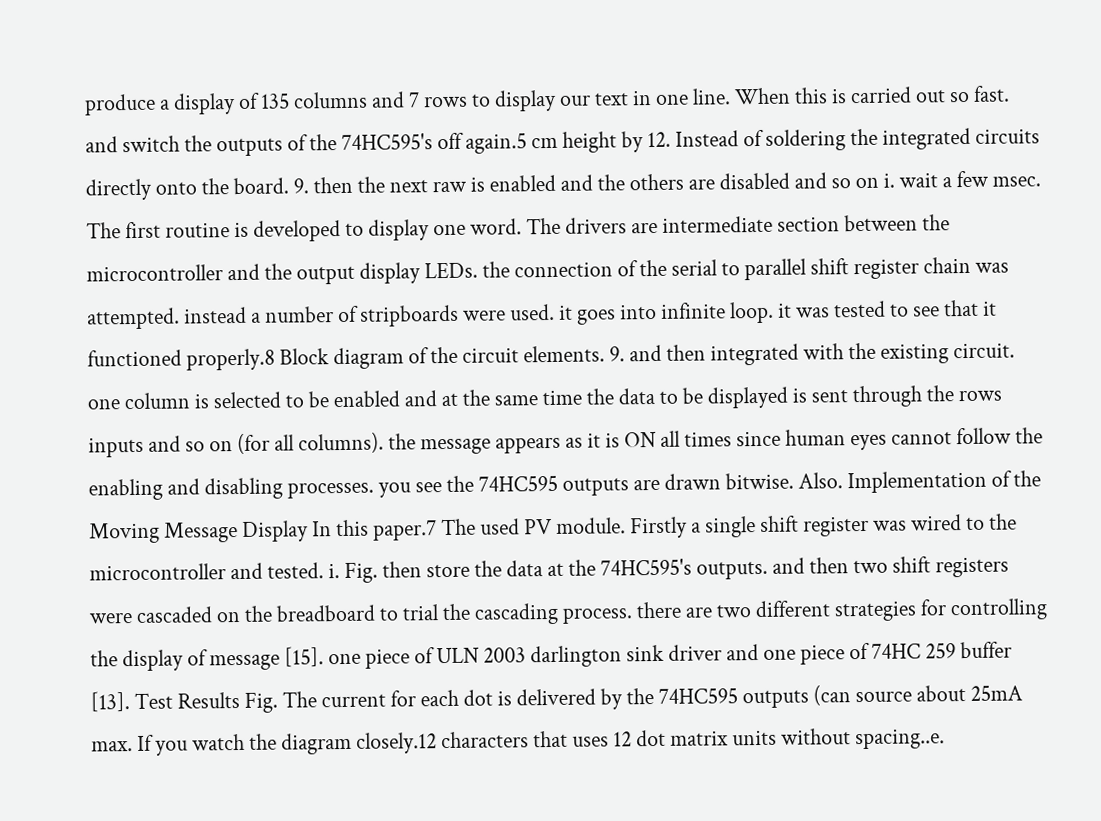produce a display of 135 columns and 7 rows to display our text in one line. When this is carried out so fast. and switch the outputs of the 74HC595's off again.5 cm height by 12. Instead of soldering the integrated circuits directly onto the board. 9. then the next raw is enabled and the others are disabled and so on i. wait a few msec. The first routine is developed to display one word. The drivers are intermediate section between the microcontroller and the output display LEDs. the connection of the serial to parallel shift register chain was attempted. instead a number of stripboards were used. it goes into infinite loop. it was tested to see that it functioned properly.8 Block diagram of the circuit elements. 9. and then integrated with the existing circuit. one column is selected to be enabled and at the same time the data to be displayed is sent through the rows inputs and so on (for all columns). the message appears as it is ON all times since human eyes cannot follow the enabling and disabling processes. you see the 74HC595 outputs are drawn bitwise. Also. Implementation of the Moving Message Display In this paper.7 The used PV module. Firstly a single shift register was wired to the microcontroller and tested. i. Fig. then store the data at the 74HC595's outputs. and then two shift registers were cascaded on the breadboard to trial the cascading process. there are two different strategies for controlling the display of message [15]. one piece of ULN 2003 darlington sink driver and one piece of 74HC 259 buffer [13]. Test Results Fig. The current for each dot is delivered by the 74HC595 outputs (can source about 25mA max. If you watch the diagram closely.12 characters that uses 12 dot matrix units without spacing..e.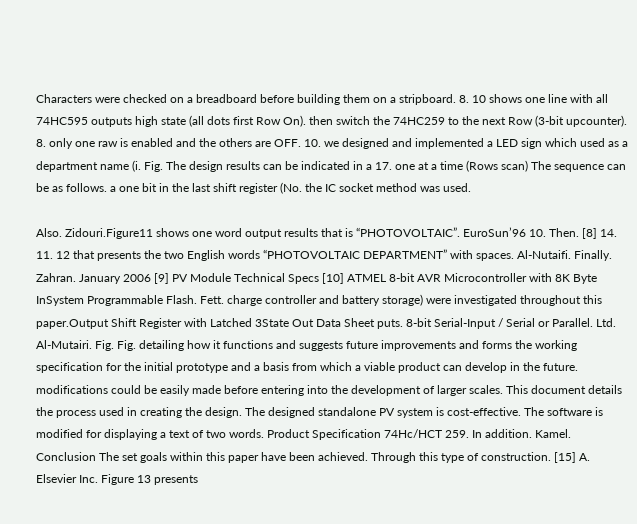Characters were checked on a breadboard before building them on a stripboard. 8. 10 shows one line with all 74HC595 outputs high state (all dots first Row On). then switch the 74HC259 to the next Row (3-bit upcounter). 8. only one raw is enabled and the others are OFF. 10. we designed and implemented a LED sign which used as a department name (i. Fig. The design results can be indicated in a 17. one at a time (Rows scan) The sequence can be as follows. a one bit in the last shift register (No. the IC socket method was used.

Also. Zidouri.Figure11 shows one word output results that is “PHOTOVOLTAIC”. EuroSun’96 10. Then. [8] 14. 11. 12 that presents the two English words “PHOTOVOLTAIC DEPARTMENT” with spaces. Al-Nutaifi. Finally. Zahran. January 2006 [9] PV Module Technical Specs [10] ATMEL 8-bit AVR Microcontroller with 8K Byte InSystem Programmable Flash. Fett. charge controller and battery storage) were investigated throughout this paper.Output Shift Register with Latched 3State Out Data Sheet puts. 8-bit Serial-Input / Serial or Parallel. Ltd. Al-Mutairi. Fig. Fig. detailing how it functions and suggests future improvements and forms the working specification for the initial prototype and a basis from which a viable product can develop in the future. modifications could be easily made before entering into the development of larger scales. This document details the process used in creating the design. The designed standalone PV system is cost-effective. The software is modified for displaying a text of two words. Product Specification 74Hc/HCT 259. In addition. Kamel. Conclusion The set goals within this paper have been achieved. Through this type of construction. [15] A. Elsevier Inc. Figure 13 presents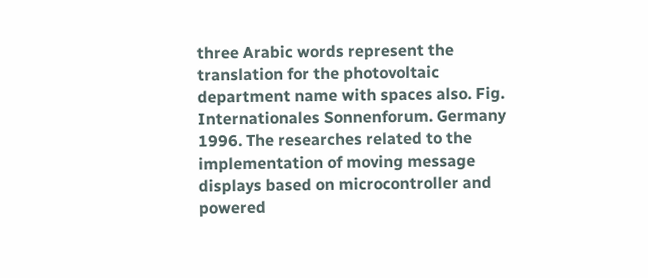three Arabic words represent the translation for the photovoltaic department name with spaces also. Fig. Internationales Sonnenforum. Germany 1996. The researches related to the implementation of moving message displays based on microcontroller and powered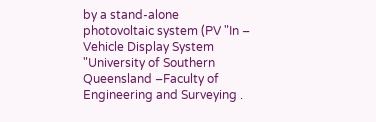by a stand-alone photovoltaic system (PV "In – Vehicle Display System "University of Southern Queensland –Faculty of Engineering and Surveying .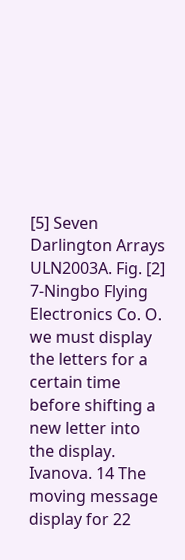[5] Seven Darlington Arrays ULN2003A. Fig. [2] 7-Ningbo Flying Electronics Co. O. we must display the letters for a certain time before shifting a new letter into the display. Ivanova. 14 The moving message display for 22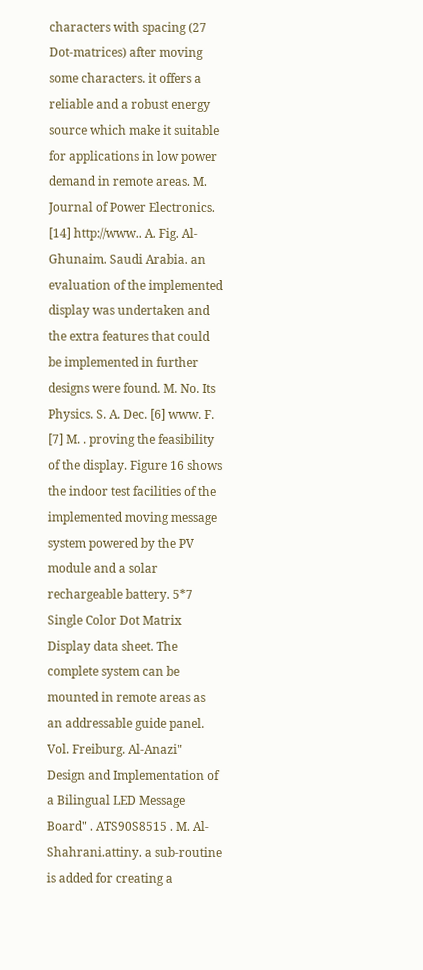characters with spacing (27 Dot-matrices) after moving some characters. it offers a reliable and a robust energy source which make it suitable for applications in low power demand in remote areas. M. Journal of Power Electronics. [14] http://www.. A. Fig. Al-Ghunaim. Saudi Arabia. an evaluation of the implemented display was undertaken and the extra features that could be implemented in further designs were found. M. No. Its Physics. S. A. Dec. [6] www. F. [7] M. . proving the feasibility of the display. Figure 16 shows the indoor test facilities of the implemented moving message system powered by the PV module and a solar rechargeable battery. 5*7 Single Color Dot Matrix Display data sheet. The complete system can be mounted in remote areas as an addressable guide panel. Vol. Freiburg. Al-Anazi" Design and Implementation of a Bilingual LED Message Board" . ATS90S8515 . M. Al-Shahrani.attiny. a sub-routine is added for creating a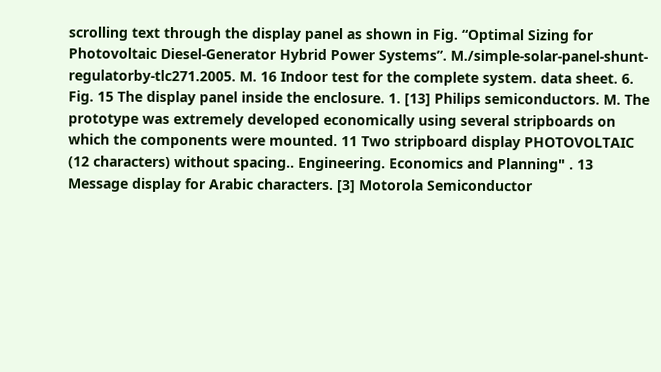scrolling text through the display panel as shown in Fig. “Optimal Sizing for Photovoltaic Diesel-Generator Hybrid Power Systems”. M./simple-solar-panel-shunt-regulatorby-tlc271.2005. M. 16 Indoor test for the complete system. data sheet. 6. Fig. 15 The display panel inside the enclosure. 1. [13] Philips semiconductors. M. The prototype was extremely developed economically using several stripboards on which the components were mounted. 11 Two stripboard display PHOTOVOLTAIC (12 characters) without spacing.. Engineering. Economics and Planning" . 13 Message display for Arabic characters. [3] Motorola Semiconductor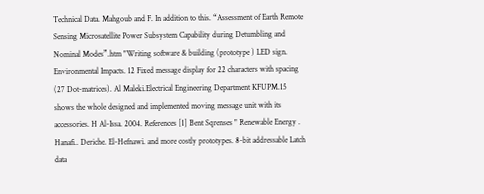Technical Data. Mahgoub and F. In addition to this. “Assessment of Earth Remote Sensing Microsatellite Power Subsystem Capability during Detumbling and Nominal Modes”.htm "Writing software & building (prototype ) LED sign. Environmental Impacts. 12 Fixed message display for 22 characters with spacing (27 Dot-matrices). Al Maleki.Electrical Engineering Department KFUPM.15 shows the whole designed and implemented moving message unit with its accessories. H Al-Issa. 2004. References [1] Bent Sqrenses " Renewable Energy . Hanafi.. Deriche. El-Hefnawi. and more costly prototypes. 8-bit addressable Latch data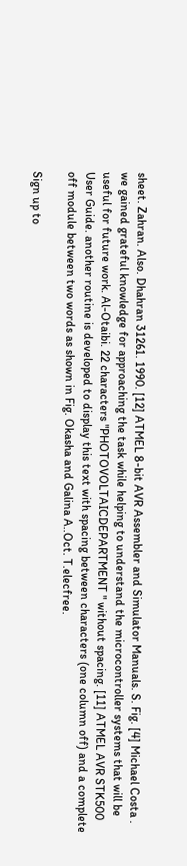sheet. Zahran. Also. Dhahran 31261. 1990. [12] ATMEL 8-bit AVR Assembler and Simulator Manuals. S. Fig. [4] Michael Costa . we gained grateful knowledge for approaching the task while helping to understand the microcontroller systems that will be useful for future work. Al-Otaibi. 22 characters "PHOTOVOLTAICDEPARTMENT " without spacing. [11] ATMEL AVR STK500 User Guide. another routine is developed to display this text with spacing between characters (one column off) and a complete off module between two words as shown in Fig. Okasha and Galina A..Oct. T.elecfree.

Sign up to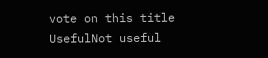vote on this title
UsefulNot useful